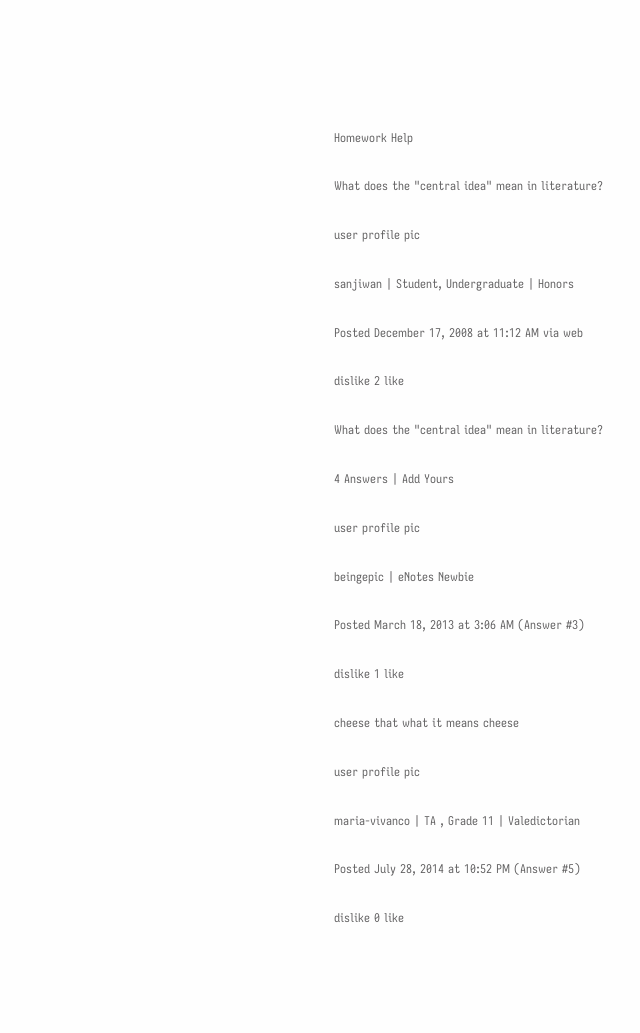Homework Help

What does the "central idea" mean in literature?

user profile pic

sanjiwan | Student, Undergraduate | Honors

Posted December 17, 2008 at 11:12 AM via web

dislike 2 like

What does the "central idea" mean in literature?

4 Answers | Add Yours

user profile pic

beingepic | eNotes Newbie

Posted March 18, 2013 at 3:06 AM (Answer #3)

dislike 1 like

cheese that what it means cheese

user profile pic

maria-vivanco | TA , Grade 11 | Valedictorian

Posted July 28, 2014 at 10:52 PM (Answer #5)

dislike 0 like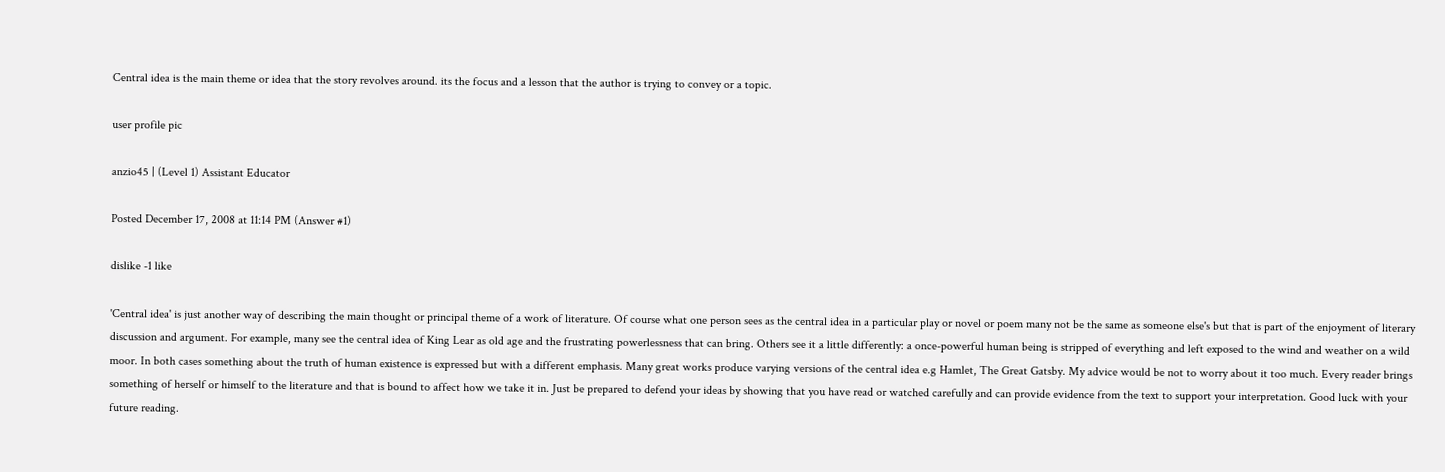Central idea is the main theme or idea that the story revolves around. its the focus and a lesson that the author is trying to convey or a topic.

user profile pic

anzio45 | (Level 1) Assistant Educator

Posted December 17, 2008 at 11:14 PM (Answer #1)

dislike -1 like

'Central idea' is just another way of describing the main thought or principal theme of a work of literature. Of course what one person sees as the central idea in a particular play or novel or poem many not be the same as someone else's but that is part of the enjoyment of literary discussion and argument. For example, many see the central idea of King Lear as old age and the frustrating powerlessness that can bring. Others see it a little differently: a once-powerful human being is stripped of everything and left exposed to the wind and weather on a wild moor. In both cases something about the truth of human existence is expressed but with a different emphasis. Many great works produce varying versions of the central idea e.g Hamlet, The Great Gatsby. My advice would be not to worry about it too much. Every reader brings something of herself or himself to the literature and that is bound to affect how we take it in. Just be prepared to defend your ideas by showing that you have read or watched carefully and can provide evidence from the text to support your interpretation. Good luck with your future reading.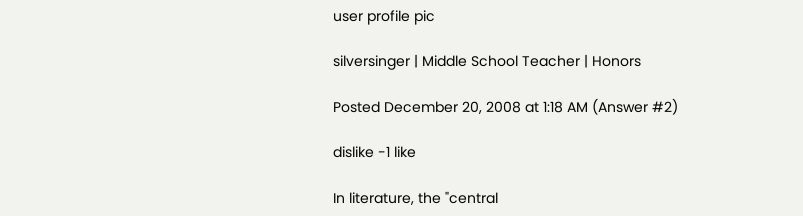user profile pic

silversinger | Middle School Teacher | Honors

Posted December 20, 2008 at 1:18 AM (Answer #2)

dislike -1 like

In literature, the "central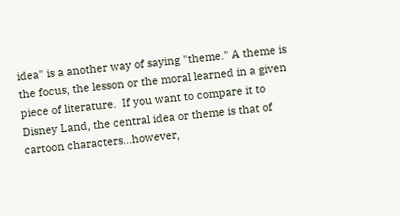idea" is a another way of saying "theme." A theme is the focus, the lesson or the moral learned in a given piece of literature.  If you want to compare it to  Disney Land, the central idea or theme is that of cartoon characters...however,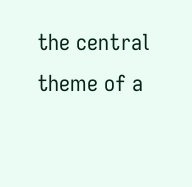the central theme of a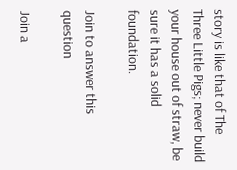story is like that of The Three Little Pigs; never build your house out of straw, be sure it has a solid foundation.

Join to answer this question

Join a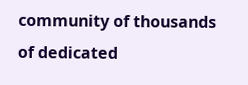community of thousands of dedicated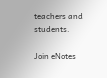teachers and students.

Join eNotes